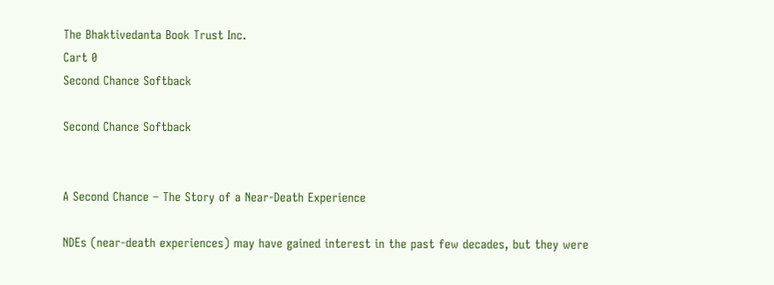The Bhaktivedanta Book Trust Inc.
Cart 0
Second Chance Softback

Second Chance Softback


A Second Chance – The Story of a Near-Death Experience

NDEs (near-death experiences) may have gained interest in the past few decades, but they were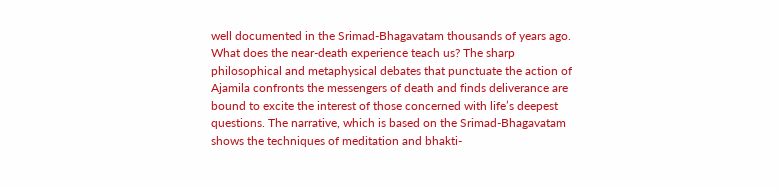well documented in the Srimad-Bhagavatam thousands of years ago. What does the near-death experience teach us? The sharp philosophical and metaphysical debates that punctuate the action of Ajamila confronts the messengers of death and finds deliverance are bound to excite the interest of those concerned with life’s deepest questions. The narrative, which is based on the Srimad-Bhagavatam shows the techniques of meditation and bhakti-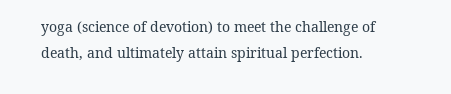yoga (science of devotion) to meet the challenge of death, and ultimately attain spiritual perfection.